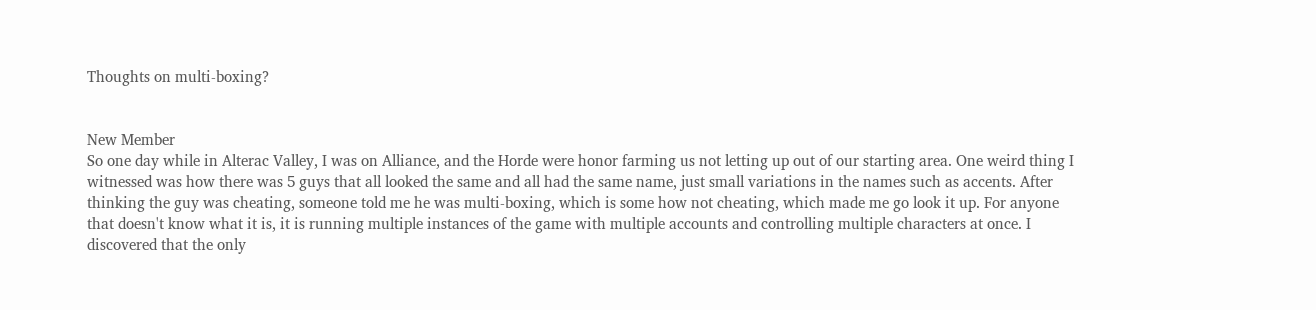Thoughts on multi-boxing?


New Member
So one day while in Alterac Valley, I was on Alliance, and the Horde were honor farming us not letting up out of our starting area. One weird thing I witnessed was how there was 5 guys that all looked the same and all had the same name, just small variations in the names such as accents. After thinking the guy was cheating, someone told me he was multi-boxing, which is some how not cheating, which made me go look it up. For anyone that doesn't know what it is, it is running multiple instances of the game with multiple accounts and controlling multiple characters at once. I discovered that the only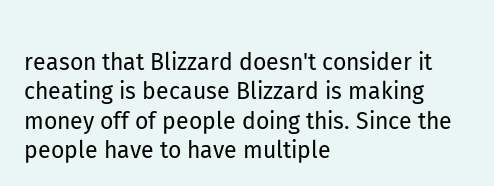reason that Blizzard doesn't consider it cheating is because Blizzard is making money off of people doing this. Since the people have to have multiple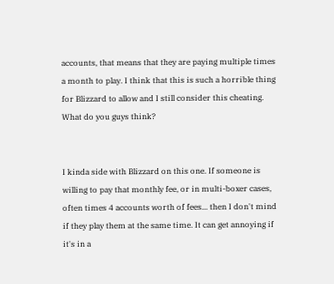accounts, that means that they are paying multiple times a month to play. I think that this is such a horrible thing for Blizzard to allow and I still consider this cheating. What do you guys think?


I kinda side with Blizzard on this one. If someone is willing to pay that monthly fee, or in multi-boxer cases, often times 4 accounts worth of fees... then I don't mind if they play them at the same time. It can get annoying if it's in a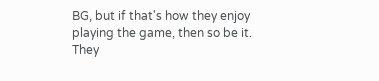BG, but if that's how they enjoy playing the game, then so be it. They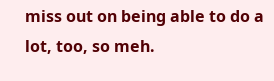miss out on being able to do a lot, too, so meh.